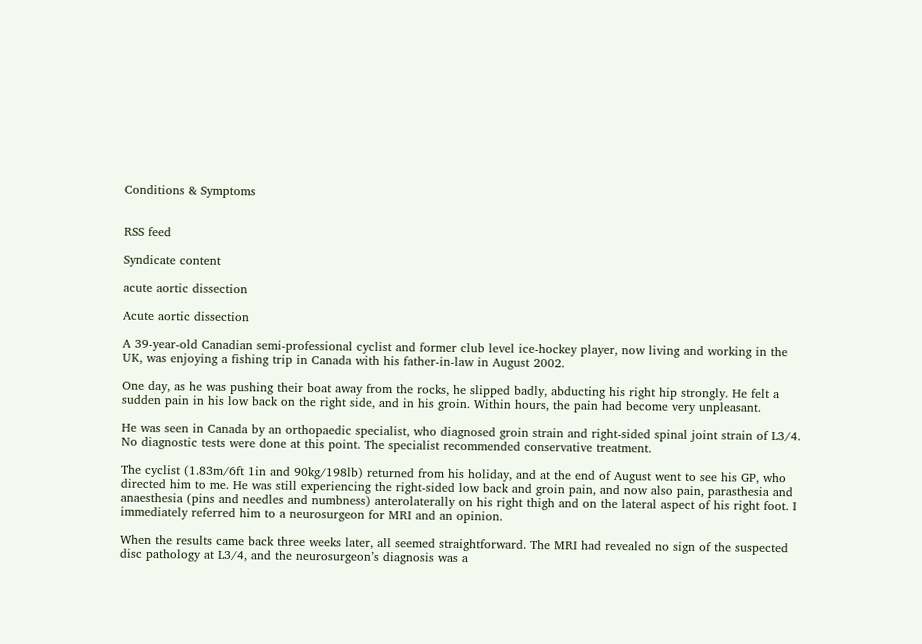Conditions & Symptoms


RSS feed

Syndicate content

acute aortic dissection

Acute aortic dissection

A 39-year-old Canadian semi-professional cyclist and former club level ice-hockey player, now living and working in the UK, was enjoying a fishing trip in Canada with his father-in-law in August 2002.

One day, as he was pushing their boat away from the rocks, he slipped badly, abducting his right hip strongly. He felt a sudden pain in his low back on the right side, and in his groin. Within hours, the pain had become very unpleasant.

He was seen in Canada by an orthopaedic specialist, who diagnosed groin strain and right-sided spinal joint strain of L3/4. No diagnostic tests were done at this point. The specialist recommended conservative treatment.

The cyclist (1.83m/6ft 1in and 90kg/198lb) returned from his holiday, and at the end of August went to see his GP, who directed him to me. He was still experiencing the right-sided low back and groin pain, and now also pain, parasthesia and anaesthesia (pins and needles and numbness) anterolaterally on his right thigh and on the lateral aspect of his right foot. I immediately referred him to a neurosurgeon for MRI and an opinion.

When the results came back three weeks later, all seemed straightforward. The MRI had revealed no sign of the suspected disc pathology at L3/4, and the neurosurgeon’s diagnosis was a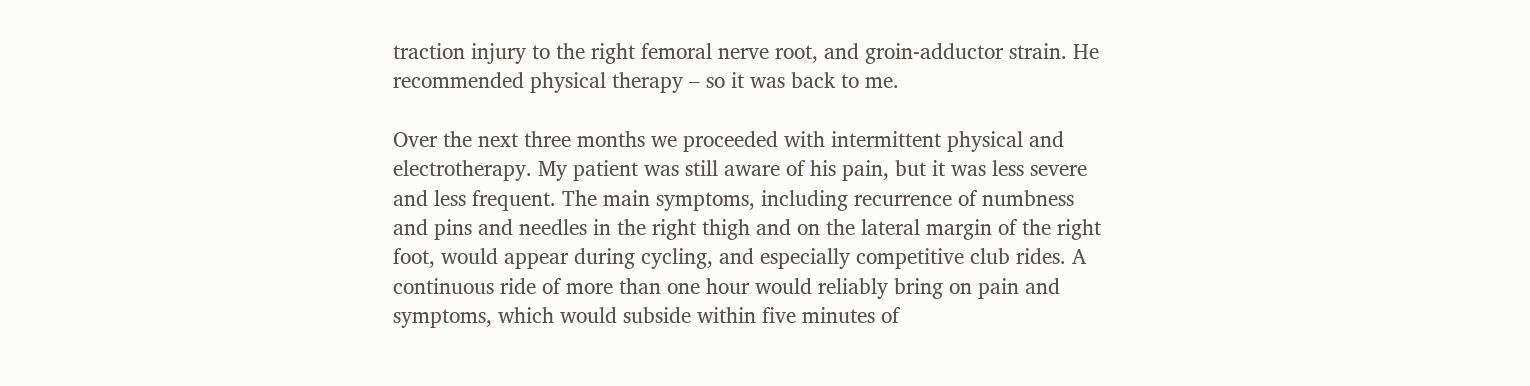traction injury to the right femoral nerve root, and groin-adductor strain. He recommended physical therapy – so it was back to me.

Over the next three months we proceeded with intermittent physical and electrotherapy. My patient was still aware of his pain, but it was less severe and less frequent. The main symptoms, including recurrence of numbness and pins and needles in the right thigh and on the lateral margin of the right foot, would appear during cycling, and especially competitive club rides. A continuous ride of more than one hour would reliably bring on pain and symptoms, which would subside within five minutes of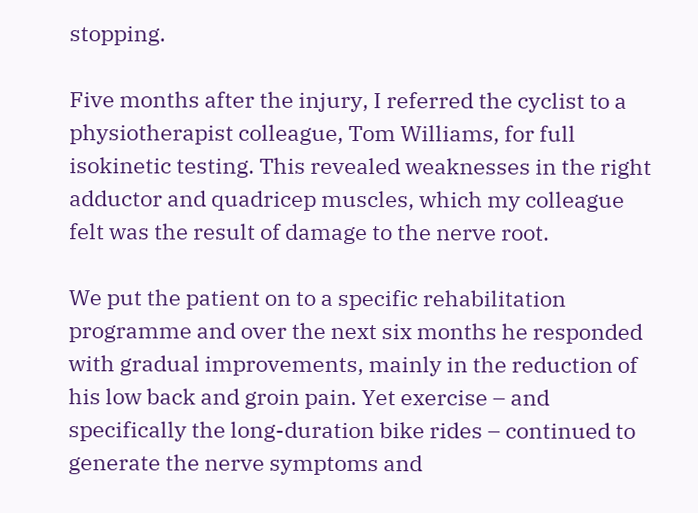stopping.

Five months after the injury, I referred the cyclist to a physiotherapist colleague, Tom Williams, for full isokinetic testing. This revealed weaknesses in the right adductor and quadricep muscles, which my colleague felt was the result of damage to the nerve root.

We put the patient on to a specific rehabilitation programme and over the next six months he responded with gradual improvements, mainly in the reduction of his low back and groin pain. Yet exercise – and specifically the long-duration bike rides – continued to generate the nerve symptoms and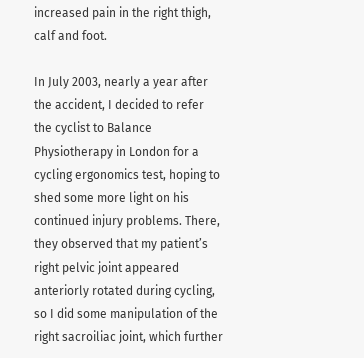increased pain in the right thigh, calf and foot.

In July 2003, nearly a year after the accident, I decided to refer the cyclist to Balance Physiotherapy in London for a cycling ergonomics test, hoping to shed some more light on his continued injury problems. There, they observed that my patient’s right pelvic joint appeared anteriorly rotated during cycling, so I did some manipulation of the right sacroiliac joint, which further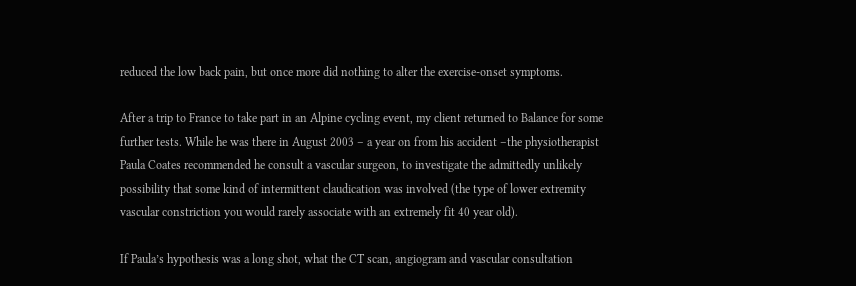reduced the low back pain, but once more did nothing to alter the exercise-onset symptoms.

After a trip to France to take part in an Alpine cycling event, my client returned to Balance for some further tests. While he was there in August 2003 – a year on from his accident –the physiotherapist Paula Coates recommended he consult a vascular surgeon, to investigate the admittedly unlikely possibility that some kind of intermittent claudication was involved (the type of lower extremity vascular constriction you would rarely associate with an extremely fit 40 year old).

If Paula’s hypothesis was a long shot, what the CT scan, angiogram and vascular consultation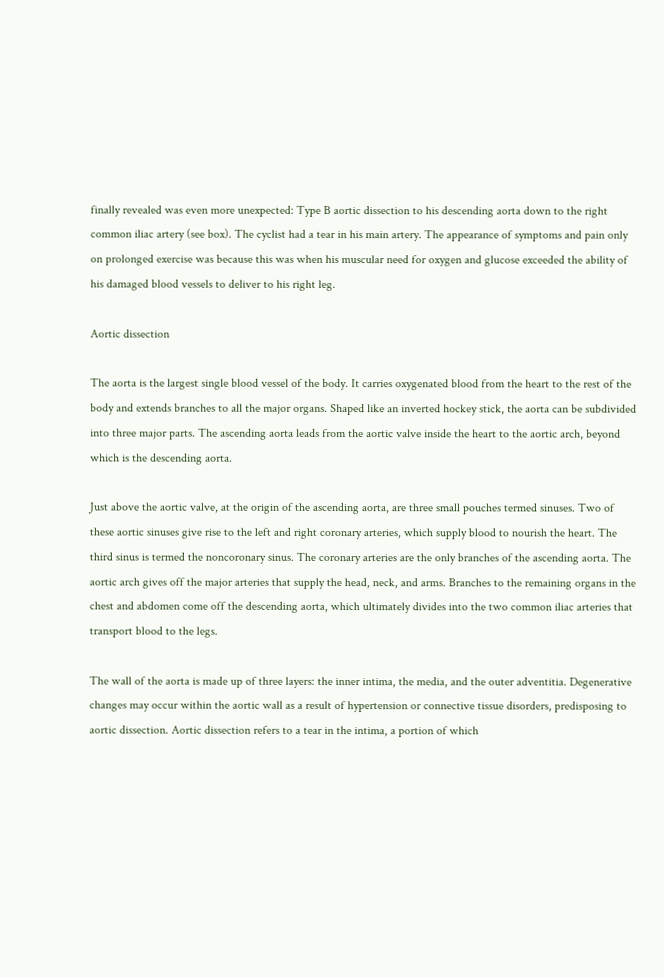finally revealed was even more unexpected: Type B aortic dissection to his descending aorta down to the right common iliac artery (see box). The cyclist had a tear in his main artery. The appearance of symptoms and pain only on prolonged exercise was because this was when his muscular need for oxygen and glucose exceeded the ability of his damaged blood vessels to deliver to his right leg.

Aortic dissection

The aorta is the largest single blood vessel of the body. It carries oxygenated blood from the heart to the rest of the body and extends branches to all the major organs. Shaped like an inverted hockey stick, the aorta can be subdivided into three major parts. The ascending aorta leads from the aortic valve inside the heart to the aortic arch, beyond which is the descending aorta.

Just above the aortic valve, at the origin of the ascending aorta, are three small pouches termed sinuses. Two of these aortic sinuses give rise to the left and right coronary arteries, which supply blood to nourish the heart. The third sinus is termed the noncoronary sinus. The coronary arteries are the only branches of the ascending aorta. The aortic arch gives off the major arteries that supply the head, neck, and arms. Branches to the remaining organs in the chest and abdomen come off the descending aorta, which ultimately divides into the two common iliac arteries that transport blood to the legs.

The wall of the aorta is made up of three layers: the inner intima, the media, and the outer adventitia. Degenerative changes may occur within the aortic wall as a result of hypertension or connective tissue disorders, predisposing to aortic dissection. Aortic dissection refers to a tear in the intima, a portion of which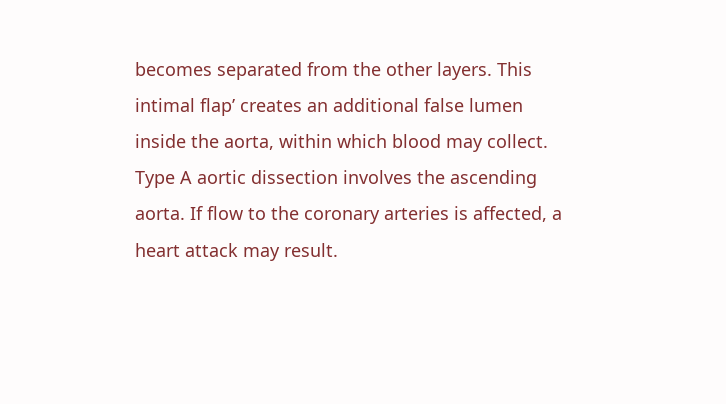becomes separated from the other layers. This intimal flap’ creates an additional false lumen inside the aorta, within which blood may collect. Type A aortic dissection involves the ascending aorta. If flow to the coronary arteries is affected, a heart attack may result.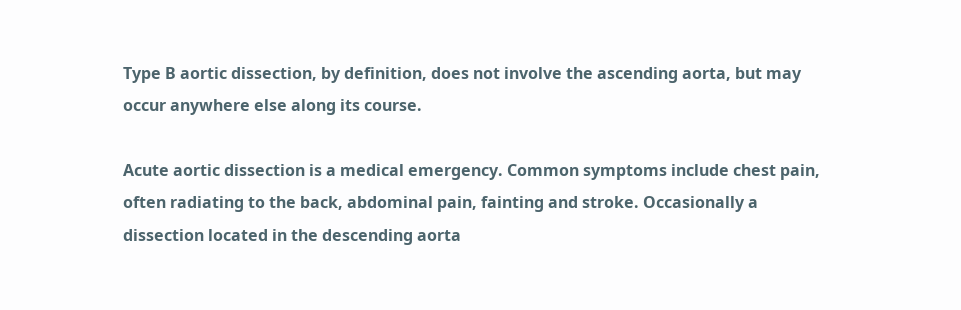Type B aortic dissection, by definition, does not involve the ascending aorta, but may occur anywhere else along its course.

Acute aortic dissection is a medical emergency. Common symptoms include chest pain, often radiating to the back, abdominal pain, fainting and stroke. Occasionally a dissection located in the descending aorta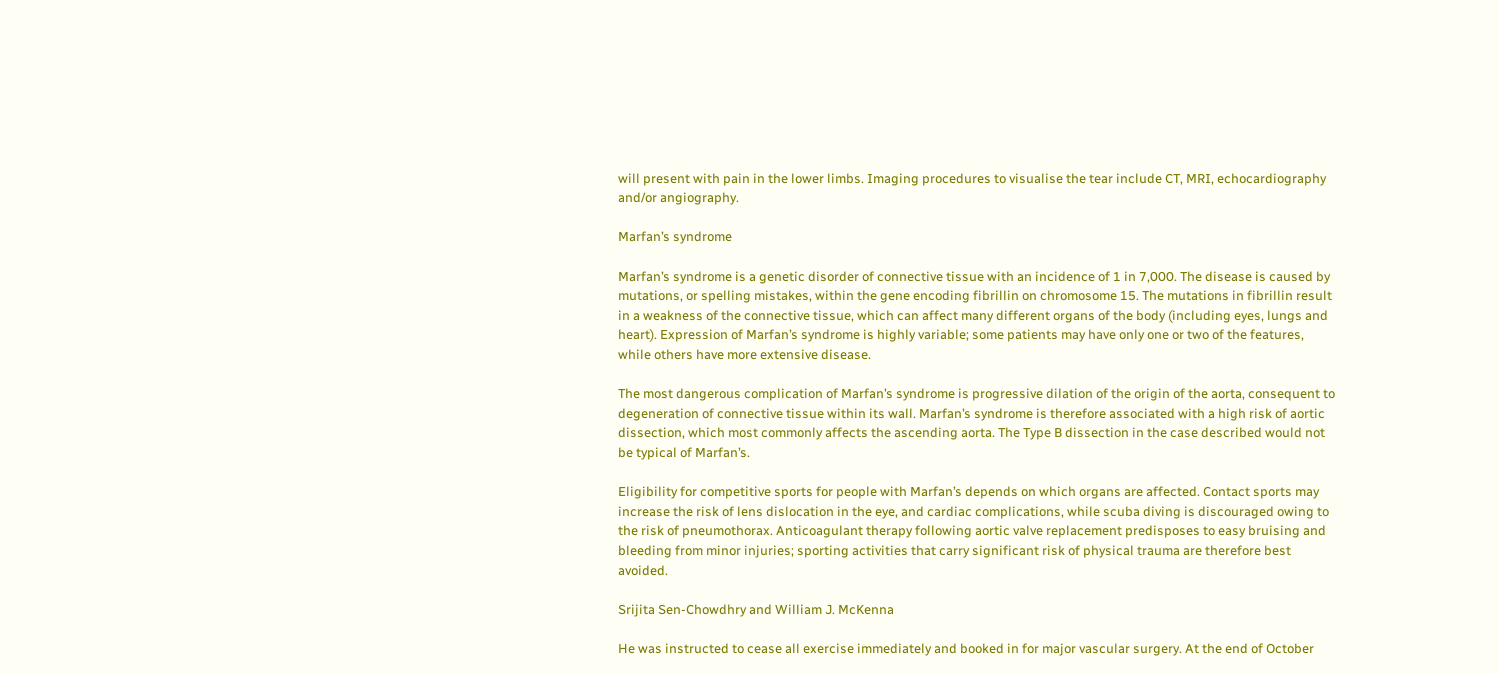will present with pain in the lower limbs. Imaging procedures to visualise the tear include CT, MRI, echocardiography and/or angiography.

Marfan’s syndrome

Marfan’s syndrome is a genetic disorder of connective tissue with an incidence of 1 in 7,000. The disease is caused by mutations, or spelling mistakes, within the gene encoding fibrillin on chromosome 15. The mutations in fibrillin result in a weakness of the connective tissue, which can affect many different organs of the body (including eyes, lungs and heart). Expression of Marfan’s syndrome is highly variable; some patients may have only one or two of the features, while others have more extensive disease.

The most dangerous complication of Marfan’s syndrome is progressive dilation of the origin of the aorta, consequent to degeneration of connective tissue within its wall. Marfan’s syndrome is therefore associated with a high risk of aortic dissection, which most commonly affects the ascending aorta. The Type B dissection in the case described would not be typical of Marfan’s.

Eligibility for competitive sports for people with Marfan’s depends on which organs are affected. Contact sports may increase the risk of lens dislocation in the eye, and cardiac complications, while scuba diving is discouraged owing to the risk of pneumothorax. Anticoagulant therapy following aortic valve replacement predisposes to easy bruising and bleeding from minor injuries; sporting activities that carry significant risk of physical trauma are therefore best avoided.

Srijita Sen-Chowdhry and William J. McKenna

He was instructed to cease all exercise immediately and booked in for major vascular surgery. At the end of October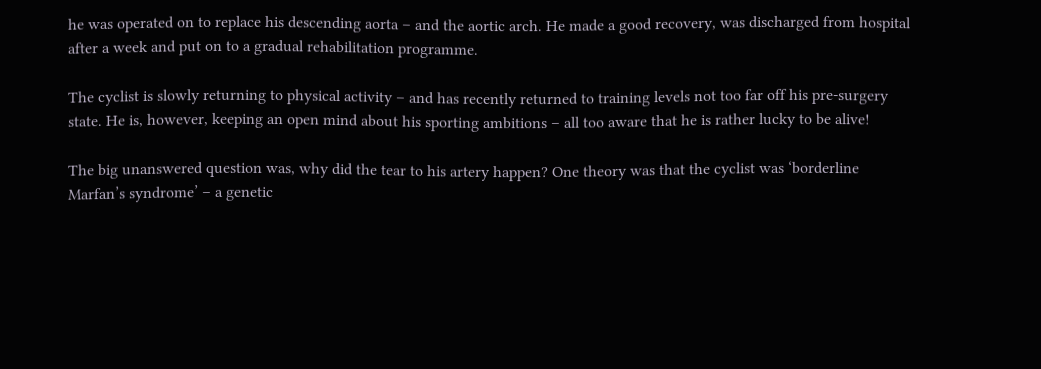he was operated on to replace his descending aorta – and the aortic arch. He made a good recovery, was discharged from hospital after a week and put on to a gradual rehabilitation programme.

The cyclist is slowly returning to physical activity – and has recently returned to training levels not too far off his pre-surgery state. He is, however, keeping an open mind about his sporting ambitions – all too aware that he is rather lucky to be alive!

The big unanswered question was, why did the tear to his artery happen? One theory was that the cyclist was ‘borderline Marfan’s syndrome’ – a genetic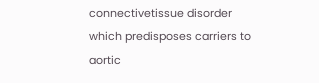connectivetissue disorder which predisposes carriers to aortic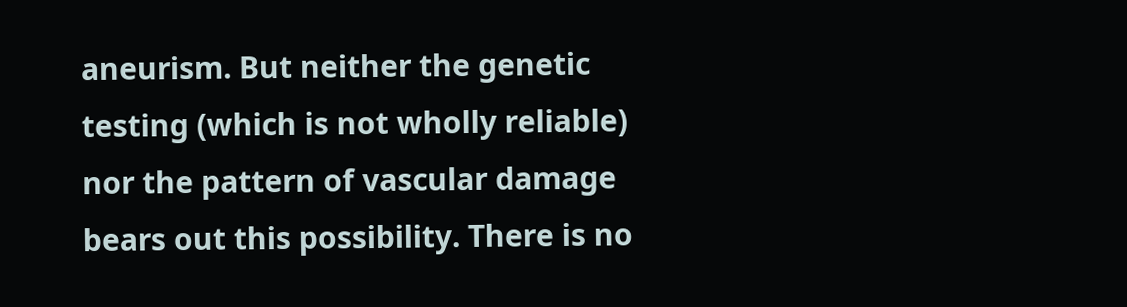aneurism. But neither the genetic testing (which is not wholly reliable) nor the pattern of vascular damage bears out this possibility. There is no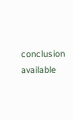conclusion available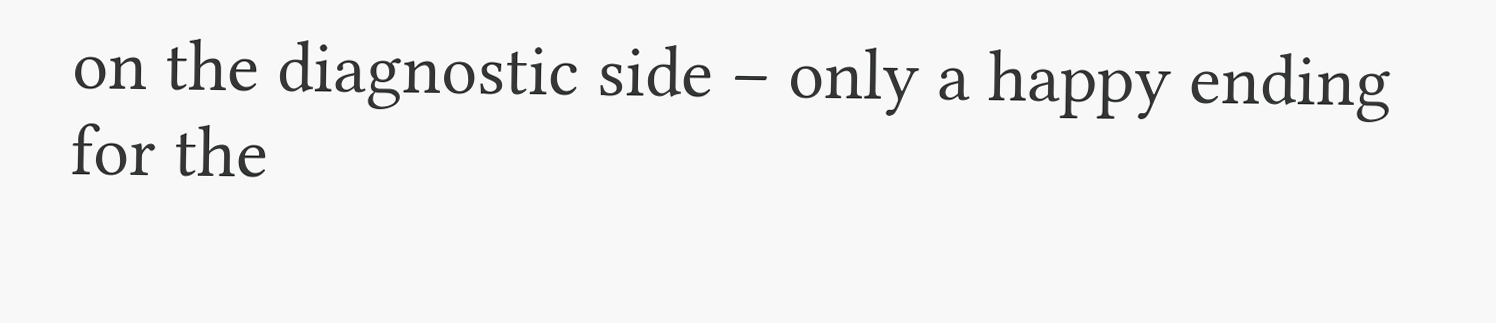on the diagnostic side – only a happy ending for the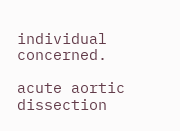individual concerned.

acute aortic dissection